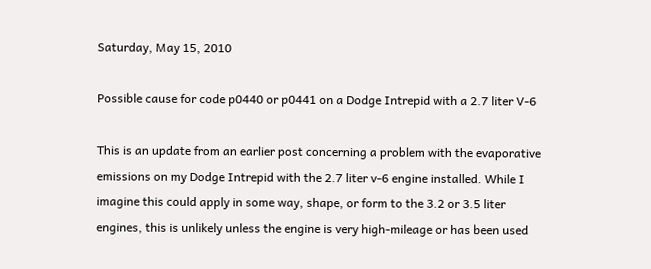Saturday, May 15, 2010

Possible cause for code p0440 or p0441 on a Dodge Intrepid with a 2.7 liter V-6

This is an update from an earlier post concerning a problem with the evaporative emissions on my Dodge Intrepid with the 2.7 liter v-6 engine installed. While I imagine this could apply in some way, shape, or form to the 3.2 or 3.5 liter engines, this is unlikely unless the engine is very high-mileage or has been used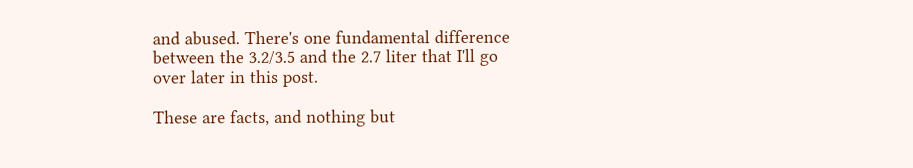and abused. There's one fundamental difference between the 3.2/3.5 and the 2.7 liter that I'll go over later in this post.

These are facts, and nothing but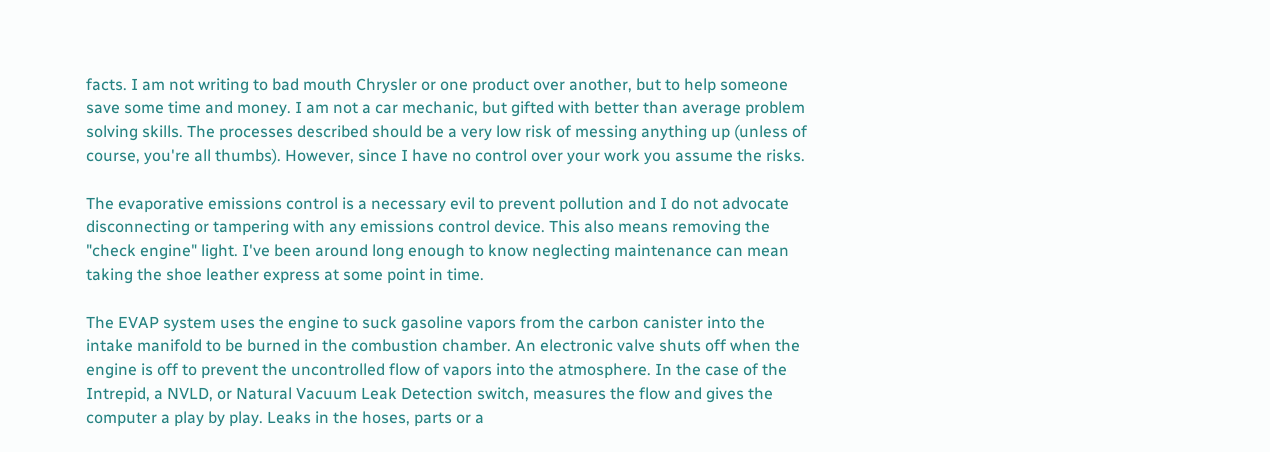facts. I am not writing to bad mouth Chrysler or one product over another, but to help someone save some time and money. I am not a car mechanic, but gifted with better than average problem solving skills. The processes described should be a very low risk of messing anything up (unless of course, you're all thumbs). However, since I have no control over your work you assume the risks.

The evaporative emissions control is a necessary evil to prevent pollution and I do not advocate disconnecting or tampering with any emissions control device. This also means removing the "check engine" light. I've been around long enough to know neglecting maintenance can mean taking the shoe leather express at some point in time.

The EVAP system uses the engine to suck gasoline vapors from the carbon canister into the intake manifold to be burned in the combustion chamber. An electronic valve shuts off when the engine is off to prevent the uncontrolled flow of vapors into the atmosphere. In the case of the Intrepid, a NVLD, or Natural Vacuum Leak Detection switch, measures the flow and gives the computer a play by play. Leaks in the hoses, parts or a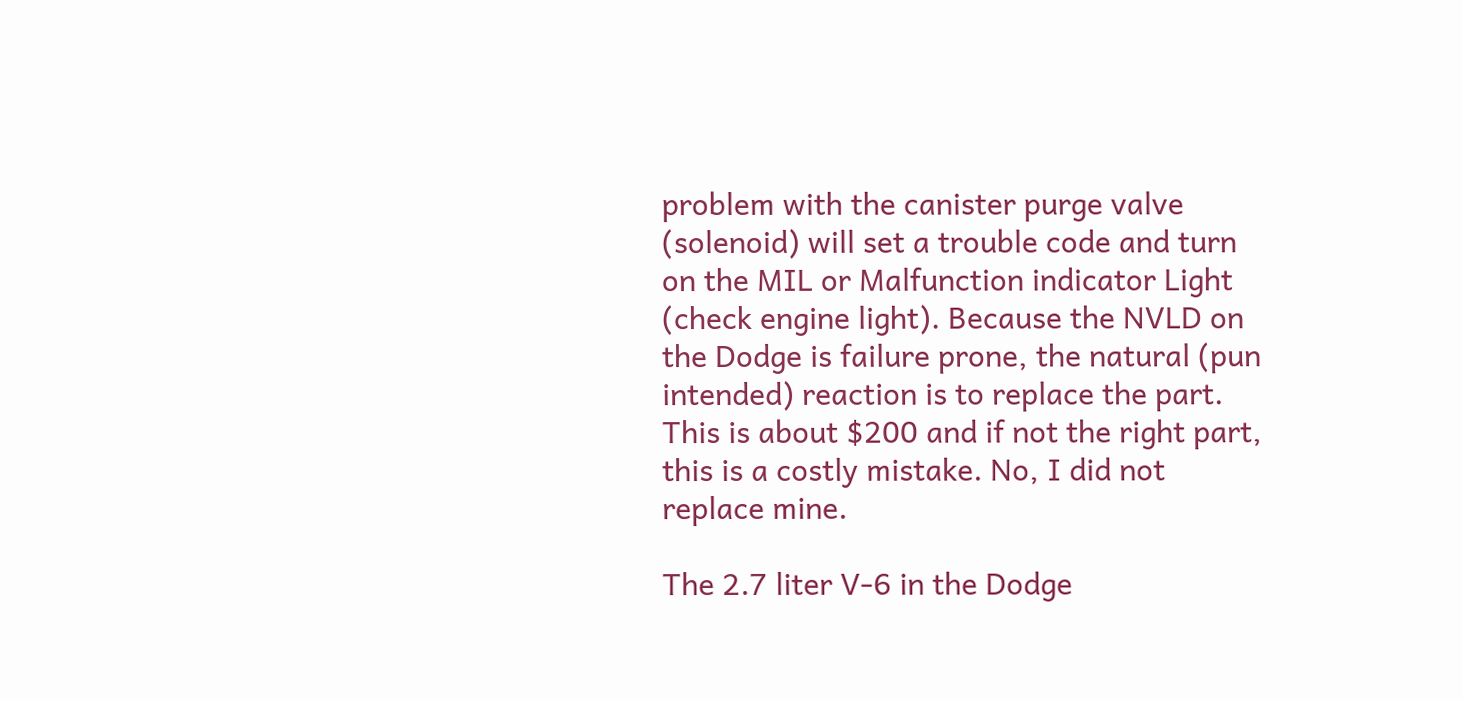problem with the canister purge valve (solenoid) will set a trouble code and turn on the MIL or Malfunction indicator Light (check engine light). Because the NVLD on the Dodge is failure prone, the natural (pun intended) reaction is to replace the part. This is about $200 and if not the right part, this is a costly mistake. No, I did not replace mine.

The 2.7 liter V-6 in the Dodge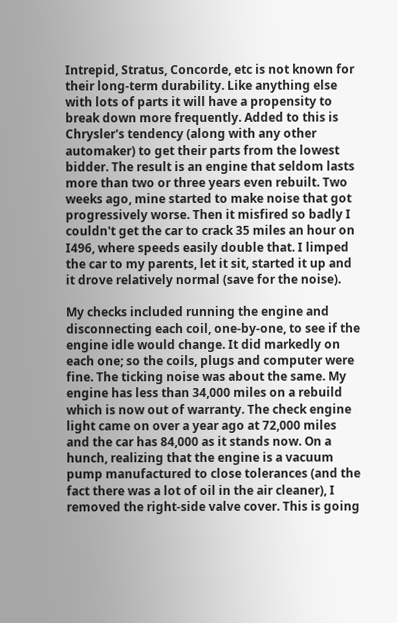Intrepid, Stratus, Concorde, etc is not known for their long-term durability. Like anything else with lots of parts it will have a propensity to break down more frequently. Added to this is Chrysler's tendency (along with any other automaker) to get their parts from the lowest bidder. The result is an engine that seldom lasts more than two or three years even rebuilt. Two weeks ago, mine started to make noise that got progressively worse. Then it misfired so badly I couldn't get the car to crack 35 miles an hour on I496, where speeds easily double that. I limped the car to my parents, let it sit, started it up and it drove relatively normal (save for the noise).

My checks included running the engine and disconnecting each coil, one-by-one, to see if the engine idle would change. It did markedly on each one; so the coils, plugs and computer were fine. The ticking noise was about the same. My engine has less than 34,000 miles on a rebuild which is now out of warranty. The check engine light came on over a year ago at 72,000 miles and the car has 84,000 as it stands now. On a hunch, realizing that the engine is a vacuum pump manufactured to close tolerances (and the fact there was a lot of oil in the air cleaner), I removed the right-side valve cover. This is going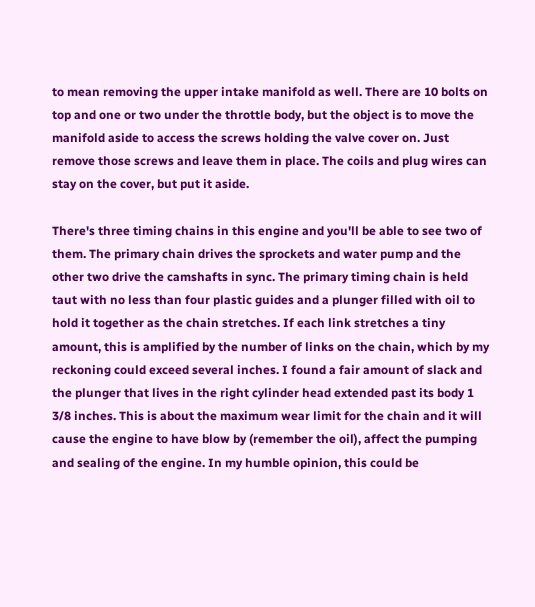to mean removing the upper intake manifold as well. There are 10 bolts on top and one or two under the throttle body, but the object is to move the manifold aside to access the screws holding the valve cover on. Just remove those screws and leave them in place. The coils and plug wires can stay on the cover, but put it aside.

There's three timing chains in this engine and you'll be able to see two of them. The primary chain drives the sprockets and water pump and the other two drive the camshafts in sync. The primary timing chain is held taut with no less than four plastic guides and a plunger filled with oil to hold it together as the chain stretches. If each link stretches a tiny amount, this is amplified by the number of links on the chain, which by my reckoning could exceed several inches. I found a fair amount of slack and the plunger that lives in the right cylinder head extended past its body 1 3/8 inches. This is about the maximum wear limit for the chain and it will cause the engine to have blow by (remember the oil), affect the pumping and sealing of the engine. In my humble opinion, this could be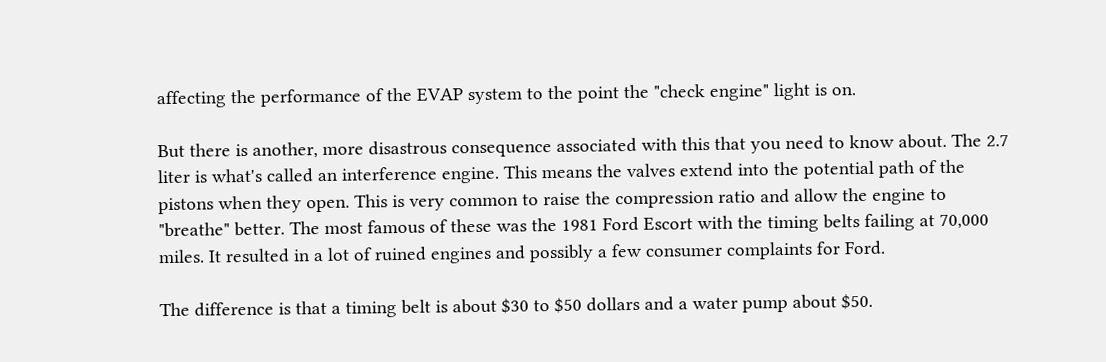affecting the performance of the EVAP system to the point the "check engine" light is on.

But there is another, more disastrous consequence associated with this that you need to know about. The 2.7 liter is what's called an interference engine. This means the valves extend into the potential path of the pistons when they open. This is very common to raise the compression ratio and allow the engine to "breathe" better. The most famous of these was the 1981 Ford Escort with the timing belts failing at 70,000 miles. It resulted in a lot of ruined engines and possibly a few consumer complaints for Ford.

The difference is that a timing belt is about $30 to $50 dollars and a water pump about $50.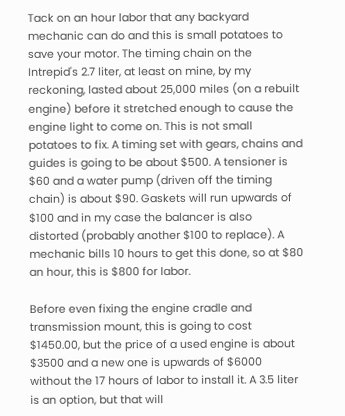Tack on an hour labor that any backyard mechanic can do and this is small potatoes to save your motor. The timing chain on the Intrepid's 2.7 liter, at least on mine, by my reckoning, lasted about 25,000 miles (on a rebuilt engine) before it stretched enough to cause the engine light to come on. This is not small potatoes to fix. A timing set with gears, chains and guides is going to be about $500. A tensioner is $60 and a water pump (driven off the timing chain) is about $90. Gaskets will run upwards of $100 and in my case the balancer is also distorted (probably another $100 to replace). A mechanic bills 10 hours to get this done, so at $80 an hour, this is $800 for labor.

Before even fixing the engine cradle and transmission mount, this is going to cost $1450.00, but the price of a used engine is about $3500 and a new one is upwards of $6000 without the 17 hours of labor to install it. A 3.5 liter is an option, but that will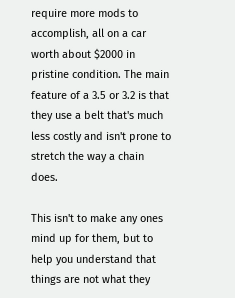require more mods to accomplish, all on a car worth about $2000 in pristine condition. The main feature of a 3.5 or 3.2 is that they use a belt that's much less costly and isn't prone to stretch the way a chain does.

This isn't to make any ones mind up for them, but to help you understand that things are not what they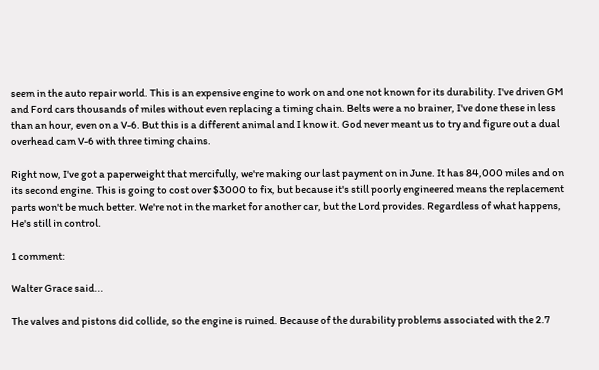seem in the auto repair world. This is an expensive engine to work on and one not known for its durability. I've driven GM and Ford cars thousands of miles without even replacing a timing chain. Belts were a no brainer, I've done these in less than an hour, even on a V-6. But this is a different animal and I know it. God never meant us to try and figure out a dual overhead cam V-6 with three timing chains.

Right now, I've got a paperweight that mercifully, we're making our last payment on in June. It has 84,000 miles and on its second engine. This is going to cost over $3000 to fix, but because it's still poorly engineered means the replacement parts won't be much better. We're not in the market for another car, but the Lord provides. Regardless of what happens, He's still in control.

1 comment:

Walter Grace said...

The valves and pistons did collide, so the engine is ruined. Because of the durability problems associated with the 2.7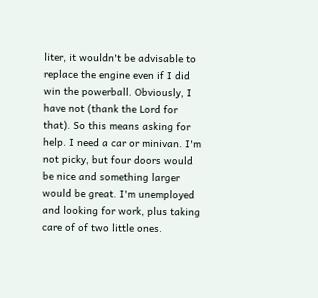liter, it wouldn't be advisable to replace the engine even if I did win the powerball. Obviously, I have not (thank the Lord for that). So this means asking for help. I need a car or minivan. I'm not picky, but four doors would be nice and something larger would be great. I'm unemployed and looking for work, plus taking care of of two little ones.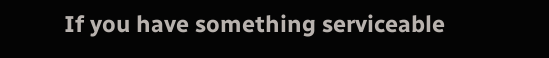If you have something serviceable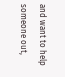and want to help someone out,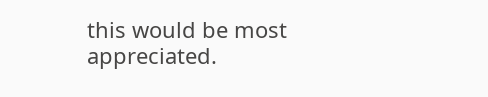this would be most appreciated.